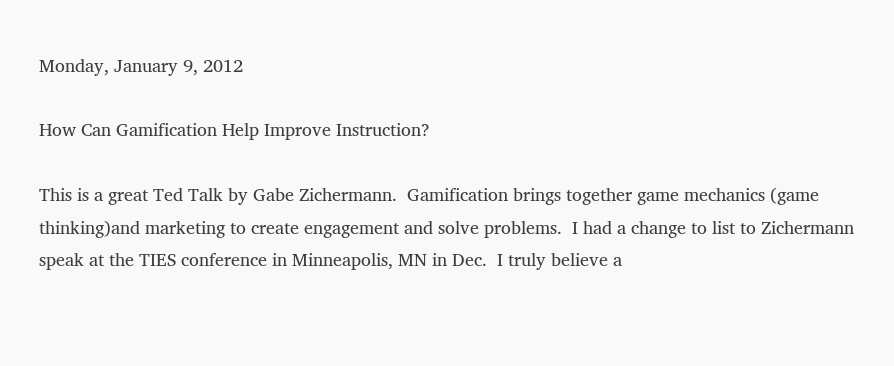Monday, January 9, 2012

How Can Gamification Help Improve Instruction?

This is a great Ted Talk by Gabe Zichermann.  Gamification brings together game mechanics (game thinking)and marketing to create engagement and solve problems.  I had a change to list to Zichermann speak at the TIES conference in Minneapolis, MN in Dec.  I truly believe a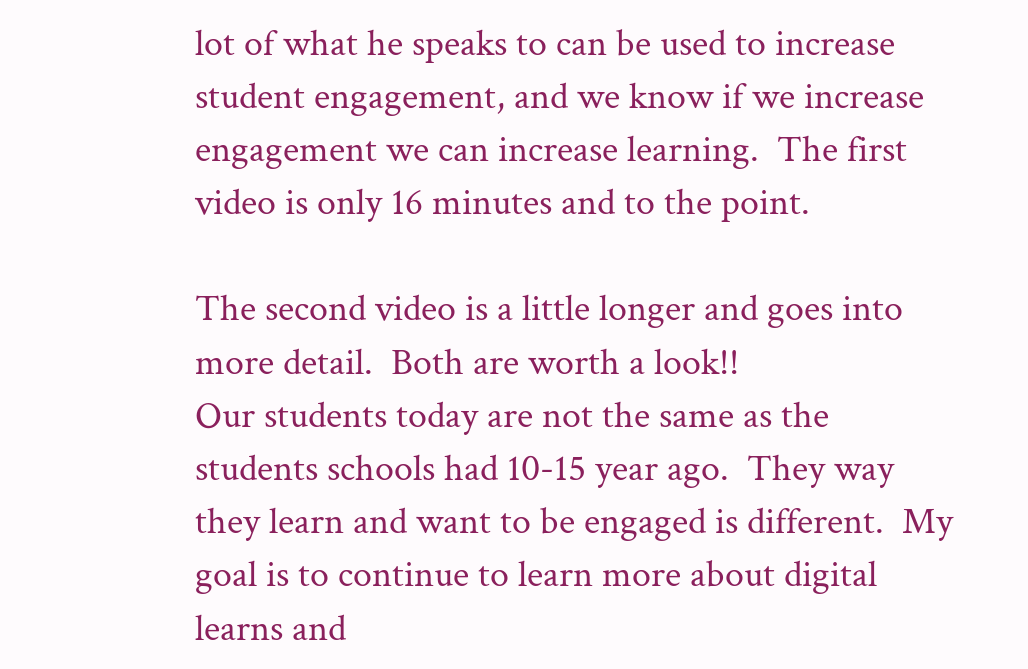lot of what he speaks to can be used to increase student engagement, and we know if we increase engagement we can increase learning.  The first video is only 16 minutes and to the point.

The second video is a little longer and goes into more detail.  Both are worth a look!!
Our students today are not the same as the students schools had 10-15 year ago.  They way they learn and want to be engaged is different.  My goal is to continue to learn more about digital learns and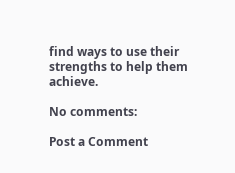find ways to use their strengths to help them achieve.

No comments:

Post a Comment